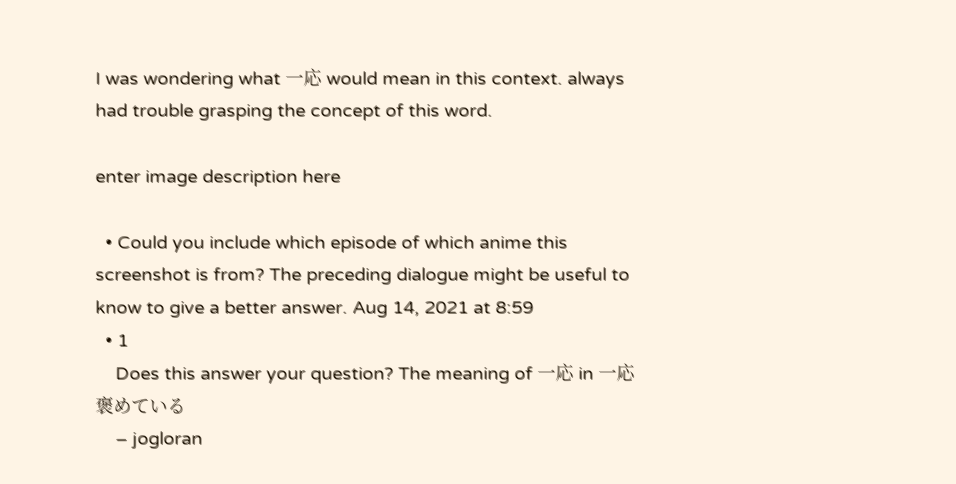I was wondering what 一応 would mean in this context. always had trouble grasping the concept of this word.

enter image description here

  • Could you include which episode of which anime this screenshot is from? The preceding dialogue might be useful to know to give a better answer. Aug 14, 2021 at 8:59
  • 1
    Does this answer your question? The meaning of 一応 in 一応褒めている
    – jogloran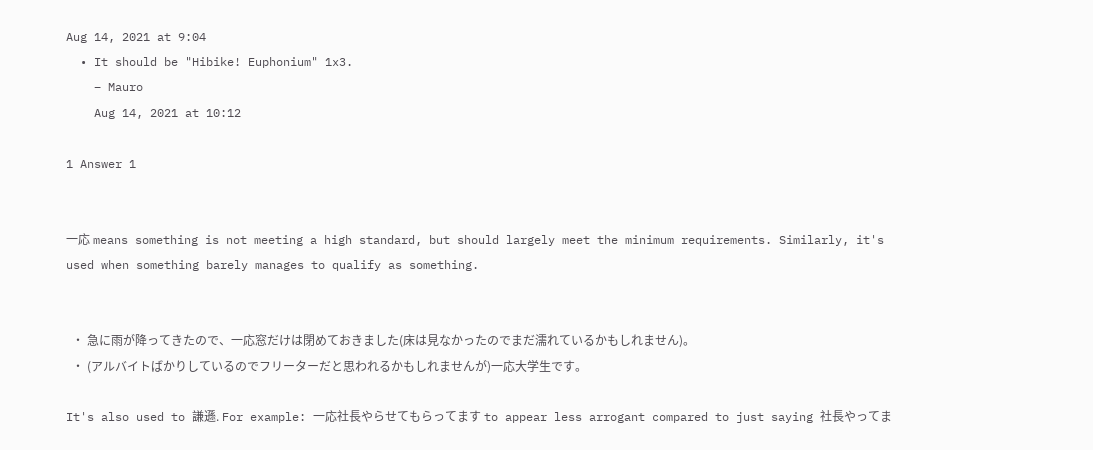Aug 14, 2021 at 9:04
  • It should be "Hibike! Euphonium" 1x3.
    – Mauro
    Aug 14, 2021 at 10:12

1 Answer 1


一応 means something is not meeting a high standard, but should largely meet the minimum requirements. Similarly, it's used when something barely manages to qualify as something.


  • 急に雨が降ってきたので、一応窓だけは閉めておきました(床は見なかったのでまだ濡れているかもしれません)。
  • (アルバイトばかりしているのでフリーターだと思われるかもしれませんが)一応大学生です。

It's also used to 謙遜. For example: 一応社長やらせてもらってます to appear less arrogant compared to just saying 社長やってま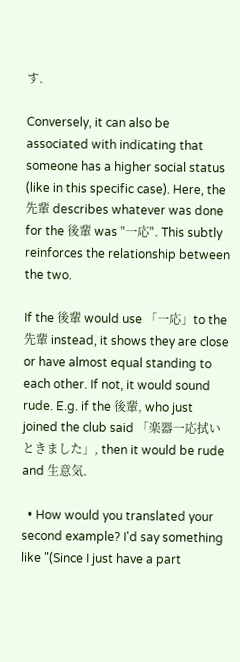す.

Conversely, it can also be associated with indicating that someone has a higher social status (like in this specific case). Here, the 先輩 describes whatever was done for the 後輩 was "一応". This subtly reinforces the relationship between the two.

If the 後輩 would use 「一応」to the 先輩 instead, it shows they are close or have almost equal standing to each other. If not, it would sound rude. E.g. if the 後輩, who just joined the club said 「楽器一応拭いときました」, then it would be rude and 生意気.

  • How would you translated your second example? I'd say something like "(Since I just have a part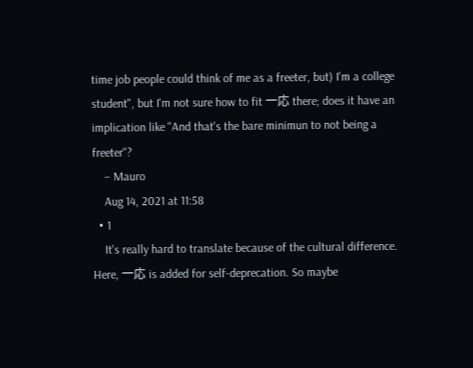time job people could think of me as a freeter, but) I'm a college student", but I'm not sure how to fit 一応 there; does it have an implication like "And that's the bare minimun to not being a freeter"?
    – Mauro
    Aug 14, 2021 at 11:58
  • 1
    It's really hard to translate because of the cultural difference. Here, 一応 is added for self-deprecation. So maybe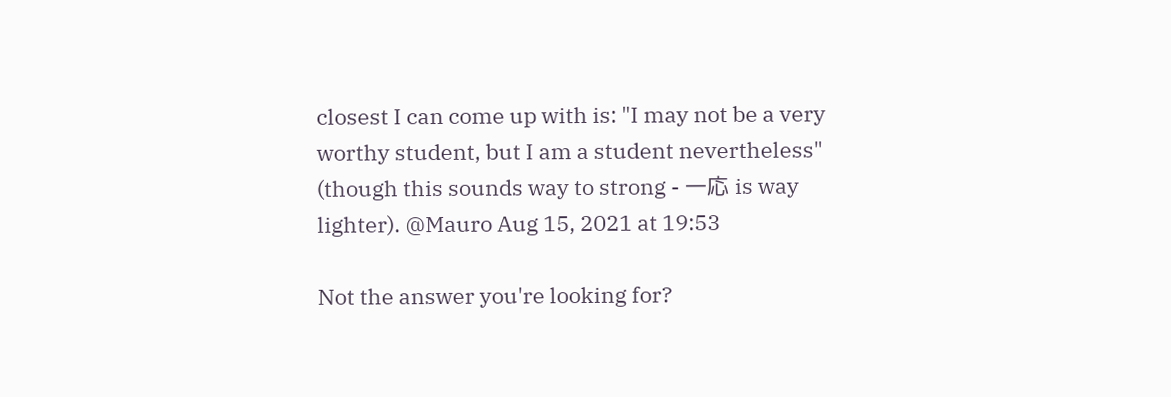closest I can come up with is: "I may not be a very worthy student, but I am a student nevertheless" (though this sounds way to strong - 一応 is way lighter). @Mauro Aug 15, 2021 at 19:53

Not the answer you're looking for?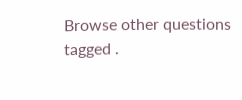Browse other questions tagged .